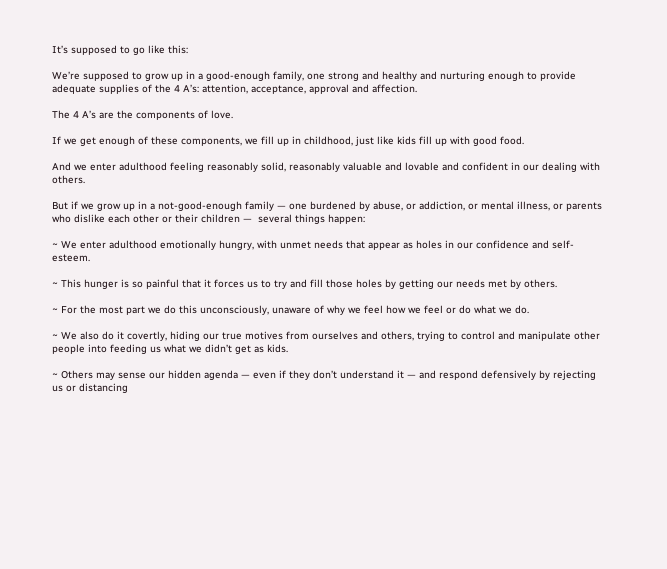It’s supposed to go like this:

We’re supposed to grow up in a good-enough family, one strong and healthy and nurturing enough to provide adequate supplies of the 4 A’s: attention, acceptance, approval and affection.

The 4 A’s are the components of love.

If we get enough of these components, we fill up in childhood, just like kids fill up with good food.

And we enter adulthood feeling reasonably solid, reasonably valuable and lovable and confident in our dealing with others.

But if we grow up in a not-good-enough family — one burdened by abuse, or addiction, or mental illness, or parents who dislike each other or their children —  several things happen:

~ We enter adulthood emotionally hungry, with unmet needs that appear as holes in our confidence and self-esteem.

~ This hunger is so painful that it forces us to try and fill those holes by getting our needs met by others.

~ For the most part we do this unconsciously, unaware of why we feel how we feel or do what we do.

~ We also do it covertly, hiding our true motives from ourselves and others, trying to control and manipulate other people into feeding us what we didn’t get as kids.

~ Others may sense our hidden agenda — even if they don’t understand it — and respond defensively by rejecting us or distancing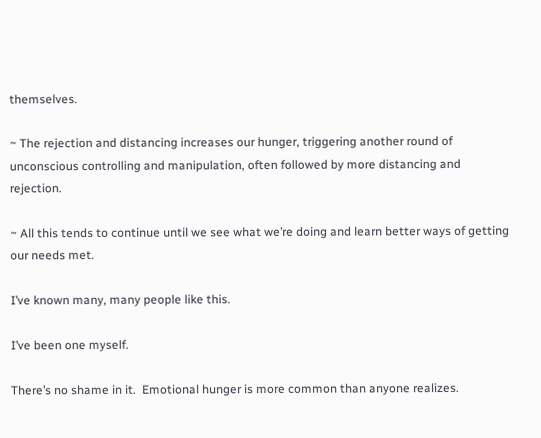themselves.

~ The rejection and distancing increases our hunger, triggering another round of unconscious controlling and manipulation, often followed by more distancing and rejection.

~ All this tends to continue until we see what we’re doing and learn better ways of getting our needs met.

I’ve known many, many people like this.

I’ve been one myself.

There’s no shame in it.  Emotional hunger is more common than anyone realizes.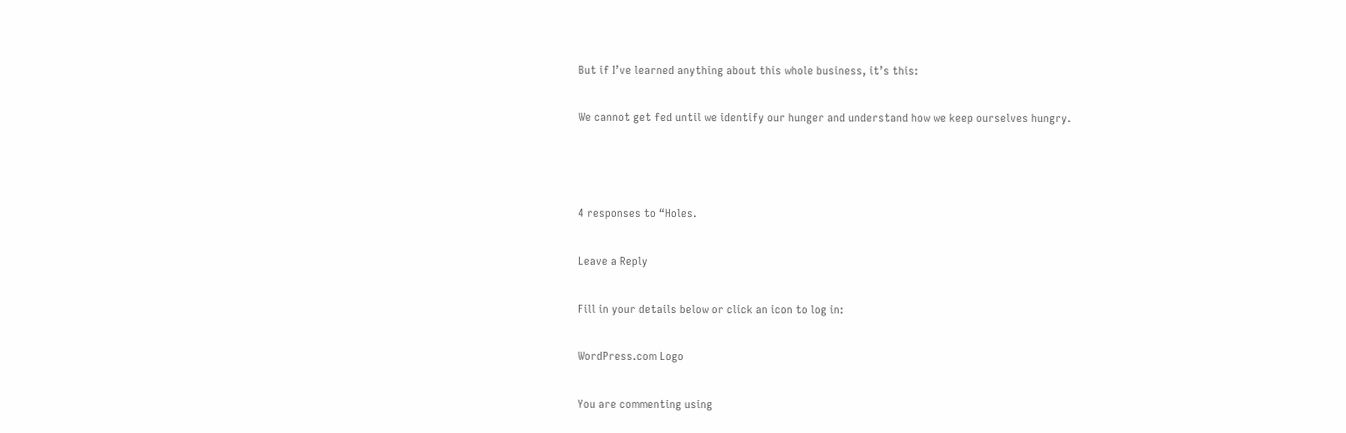But if I’ve learned anything about this whole business, it’s this:

We cannot get fed until we identify our hunger and understand how we keep ourselves hungry.



4 responses to “Holes.

Leave a Reply

Fill in your details below or click an icon to log in:

WordPress.com Logo

You are commenting using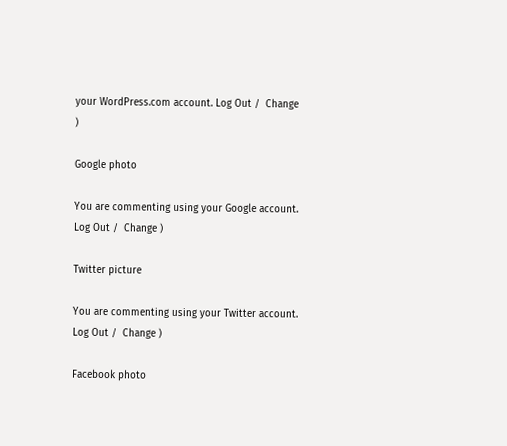your WordPress.com account. Log Out /  Change )

Google photo

You are commenting using your Google account. Log Out /  Change )

Twitter picture

You are commenting using your Twitter account. Log Out /  Change )

Facebook photo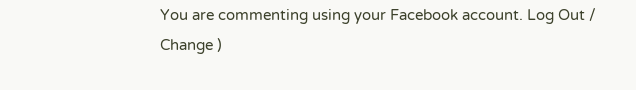You are commenting using your Facebook account. Log Out /  Change )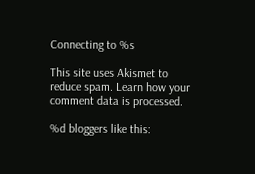Connecting to %s

This site uses Akismet to reduce spam. Learn how your comment data is processed.

%d bloggers like this: